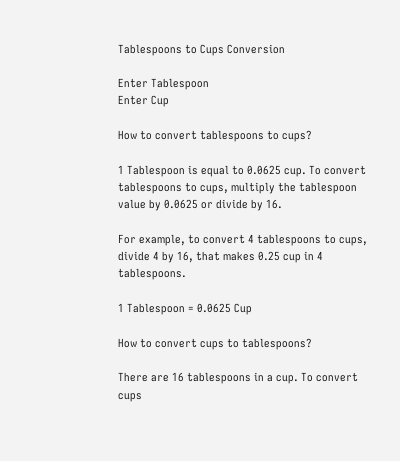Tablespoons to Cups Conversion

Enter Tablespoon
Enter Cup

How to convert tablespoons to cups?

1 Tablespoon is equal to 0.0625 cup. To convert tablespoons to cups, multiply the tablespoon value by 0.0625 or divide by 16.

For example, to convert 4 tablespoons to cups, divide 4 by 16, that makes 0.25 cup in 4 tablespoons.

1 Tablespoon = 0.0625 Cup

How to convert cups to tablespoons?

There are 16 tablespoons in a cup. To convert cups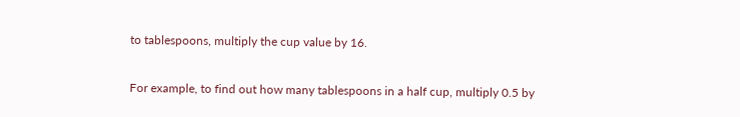to tablespoons, multiply the cup value by 16.

For example, to find out how many tablespoons in a half cup, multiply 0.5 by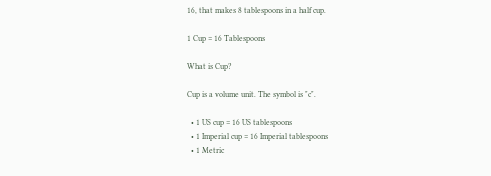16, that makes 8 tablespoons in a half cup.

1 Cup = 16 Tablespoons

What is Cup?

Cup is a volume unit. The symbol is "c".

  • 1 US cup = 16 US tablespoons
  • 1 Imperial cup = 16 Imperial tablespoons
  • 1 Metric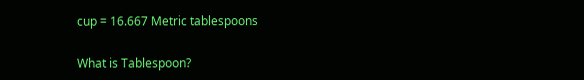cup = 16.667 Metric tablespoons

What is Tablespoon?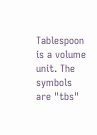Tablespoon is a volume unit. The symbols are "tbs"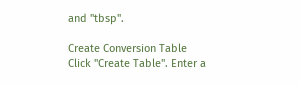and "tbsp".

Create Conversion Table
Click "Create Table". Enter a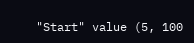"Start" value (5, 100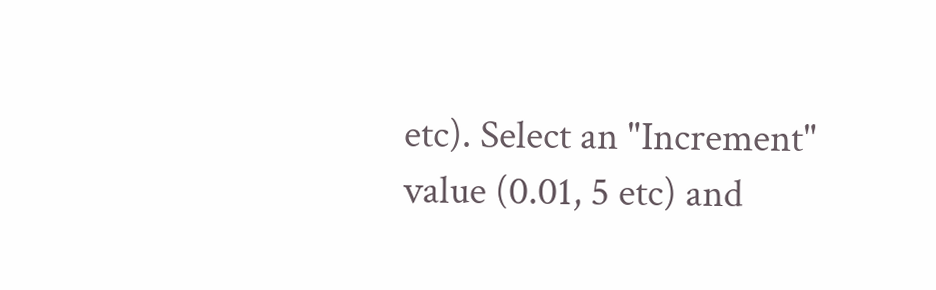etc). Select an "Increment" value (0.01, 5 etc) and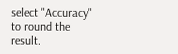select "Accuracy" to round the result.